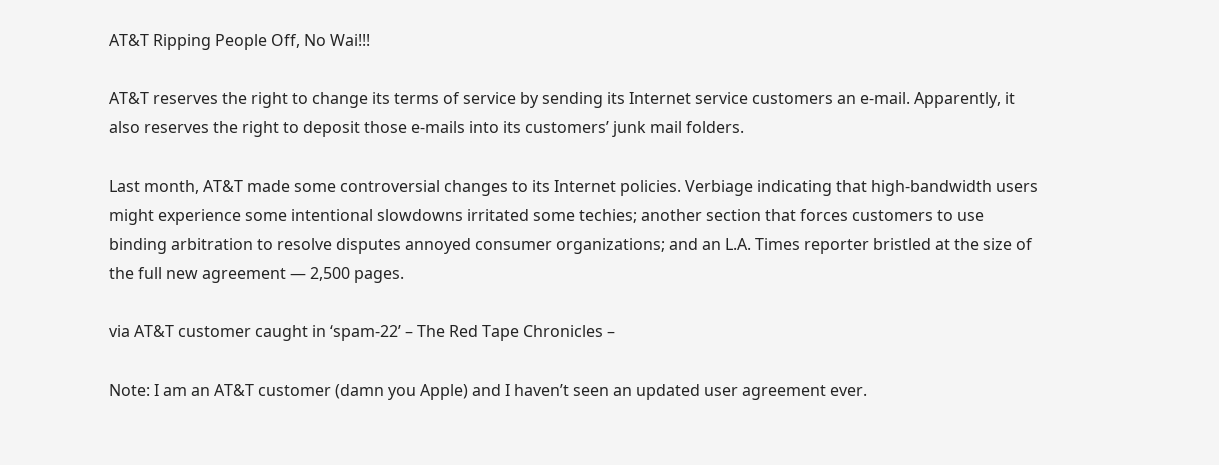AT&T Ripping People Off, No Wai!!!

AT&T reserves the right to change its terms of service by sending its Internet service customers an e-mail. Apparently, it also reserves the right to deposit those e-mails into its customers’ junk mail folders.

Last month, AT&T made some controversial changes to its Internet policies. Verbiage indicating that high-bandwidth users might experience some intentional slowdowns irritated some techies; another section that forces customers to use binding arbitration to resolve disputes annoyed consumer organizations; and an L.A. Times reporter bristled at the size of the full new agreement — 2,500 pages.

via AT&T customer caught in ‘spam-22’ – The Red Tape Chronicles –

Note: I am an AT&T customer (damn you Apple) and I haven’t seen an updated user agreement ever.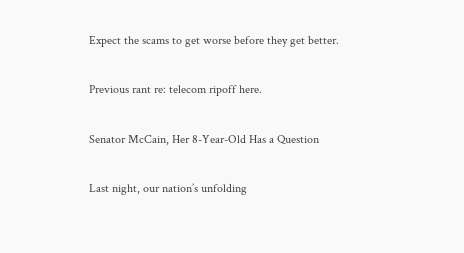Expect the scams to get worse before they get better.

Previous rant re: telecom ripoff here.

Senator McCain, Her 8-Year-Old Has a Question

Last night, our nation’s unfolding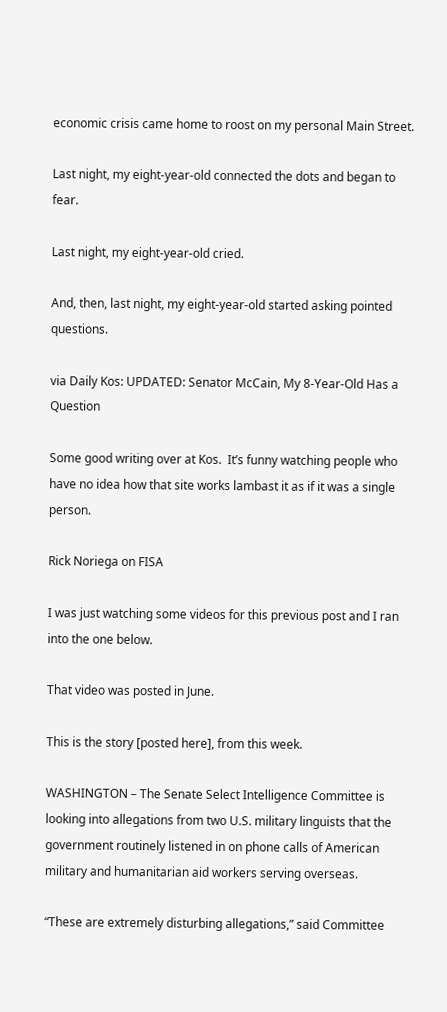economic crisis came home to roost on my personal Main Street.

Last night, my eight-year-old connected the dots and began to fear.

Last night, my eight-year-old cried.

And, then, last night, my eight-year-old started asking pointed questions.

via Daily Kos: UPDATED: Senator McCain, My 8-Year-Old Has a Question

Some good writing over at Kos.  It’s funny watching people who have no idea how that site works lambast it as if it was a single person.

Rick Noriega on FISA

I was just watching some videos for this previous post and I ran into the one below.

That video was posted in June.

This is the story [posted here], from this week.

WASHINGTON – The Senate Select Intelligence Committee is looking into allegations from two U.S. military linguists that the government routinely listened in on phone calls of American military and humanitarian aid workers serving overseas.

“These are extremely disturbing allegations,” said Committee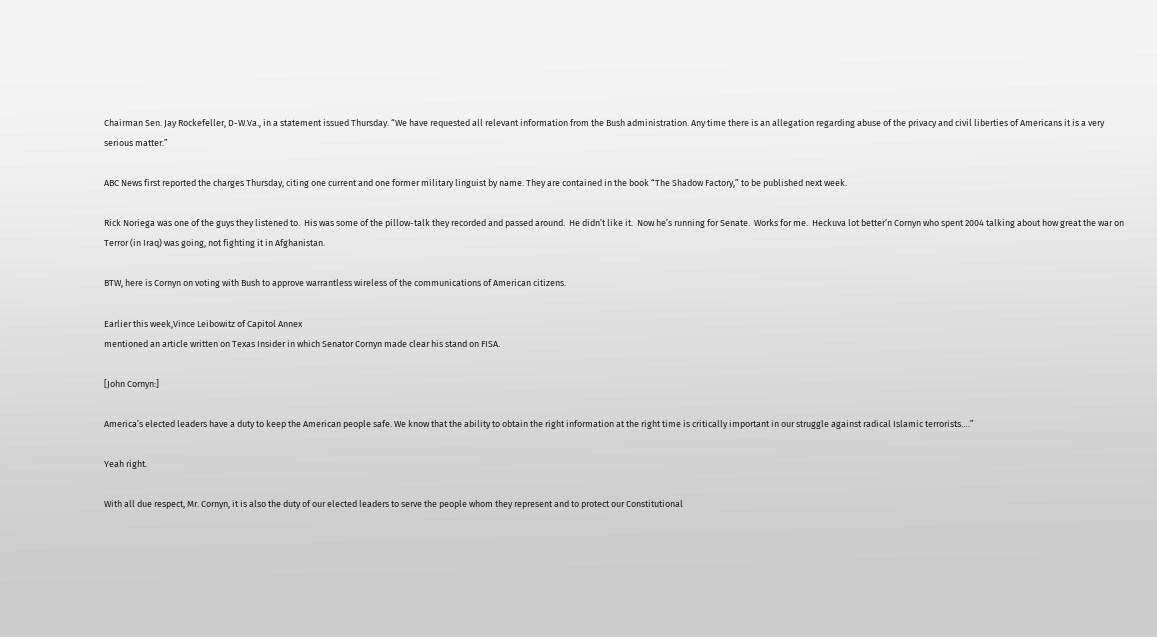Chairman Sen. Jay Rockefeller, D-W.Va., in a statement issued Thursday. “We have requested all relevant information from the Bush administration. Any time there is an allegation regarding abuse of the privacy and civil liberties of Americans it is a very serious matter.”

ABC News first reported the charges Thursday, citing one current and one former military linguist by name. They are contained in the book “The Shadow Factory,” to be published next week.

Rick Noriega was one of the guys they listened to.  His was some of the pillow-talk they recorded and passed around.  He didn’t like it.  Now he’s running for Senate.  Works for me.  Heckuva lot better’n Cornyn who spent 2004 talking about how great the war on Terror (in Iraq) was going, not fighting it in Afghanistan.

BTW, here is Cornyn on voting with Bush to approve warrantless wireless of the communications of American citizens.

Earlier this week,Vince Leibowitz of Capitol Annex
mentioned an article written on Texas Insider in which Senator Cornyn made clear his stand on FISA.

[John Cornyn:]

America’s elected leaders have a duty to keep the American people safe. We know that the ability to obtain the right information at the right time is critically important in our struggle against radical Islamic terrorists….”

Yeah right.

With all due respect, Mr. Cornyn, it is also the duty of our elected leaders to serve the people whom they represent and to protect our Constitutional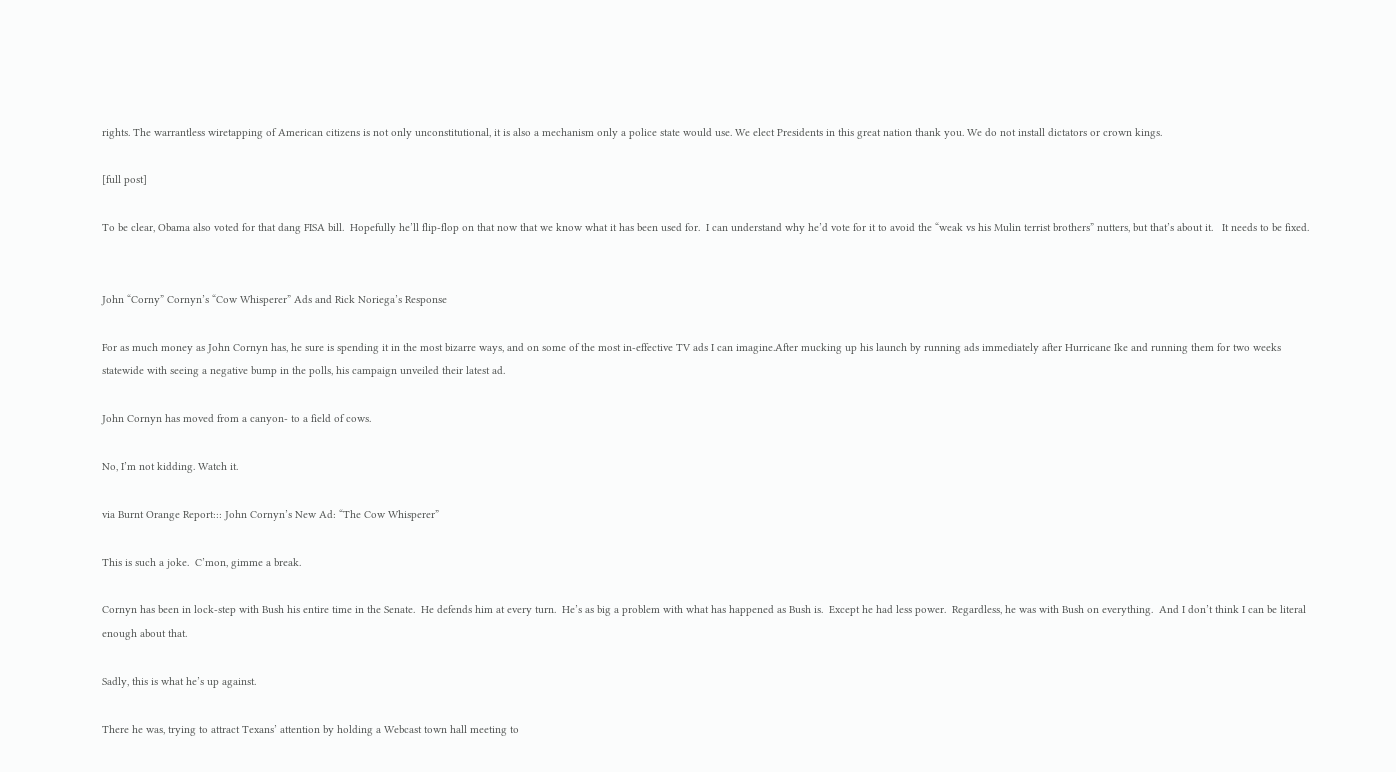rights. The warrantless wiretapping of American citizens is not only unconstitutional, it is also a mechanism only a police state would use. We elect Presidents in this great nation thank you. We do not install dictators or crown kings.

[full post]

To be clear, Obama also voted for that dang FISA bill.  Hopefully he’ll flip-flop on that now that we know what it has been used for.  I can understand why he’d vote for it to avoid the “weak vs his Mulin terrist brothers” nutters, but that’s about it.   It needs to be fixed.


John “Corny” Cornyn’s “Cow Whisperer” Ads and Rick Noriega’s Response

For as much money as John Cornyn has, he sure is spending it in the most bizarre ways, and on some of the most in-effective TV ads I can imagine.After mucking up his launch by running ads immediately after Hurricane Ike and running them for two weeks statewide with seeing a negative bump in the polls, his campaign unveiled their latest ad.

John Cornyn has moved from a canyon- to a field of cows.

No, I’m not kidding. Watch it.

via Burnt Orange Report::: John Cornyn’s New Ad: “The Cow Whisperer”

This is such a joke.  C’mon, gimme a break.

Cornyn has been in lock-step with Bush his entire time in the Senate.  He defends him at every turn.  He’s as big a problem with what has happened as Bush is.  Except he had less power.  Regardless, he was with Bush on everything.  And I don’t think I can be literal enough about that.

Sadly, this is what he’s up against.

There he was, trying to attract Texans’ attention by holding a Webcast town hall meeting to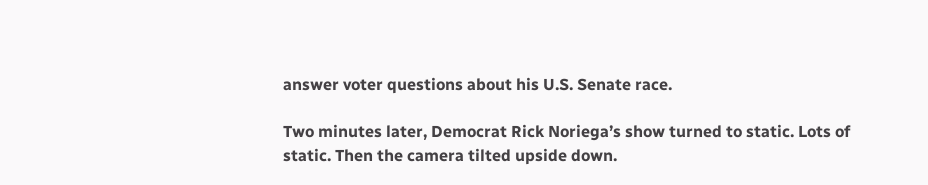answer voter questions about his U.S. Senate race.

Two minutes later, Democrat Rick Noriega’s show turned to static. Lots of static. Then the camera tilted upside down.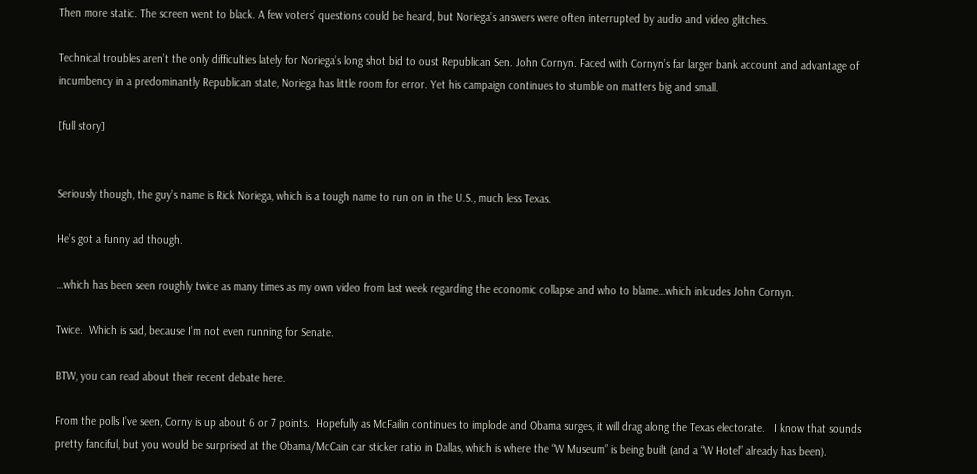Then more static. The screen went to black. A few voters’ questions could be heard, but Noriega’s answers were often interrupted by audio and video glitches.

Technical troubles aren’t the only difficulties lately for Noriega’s long shot bid to oust Republican Sen. John Cornyn. Faced with Cornyn’s far larger bank account and advantage of incumbency in a predominantly Republican state, Noriega has little room for error. Yet his campaign continues to stumble on matters big and small.

[full story]


Seriously though, the guy’s name is Rick Noriega, which is a tough name to run on in the U.S., much less Texas.

He’s got a funny ad though.

…which has been seen roughly twice as many times as my own video from last week regarding the economic collapse and who to blame…which inlcudes John Cornyn.

Twice.  Which is sad, because I’m not even running for Senate.

BTW, you can read about their recent debate here.

From the polls I’ve seen, Corny is up about 6 or 7 points.  Hopefully as McFailin continues to implode and Obama surges, it will drag along the Texas electorate.   I know that sounds pretty fanciful, but you would be surprised at the Obama/McCain car sticker ratio in Dallas, which is where the “W Museum” is being built (and a “W Hotel” already has been).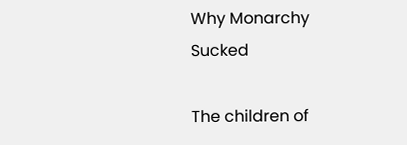Why Monarchy Sucked

The children of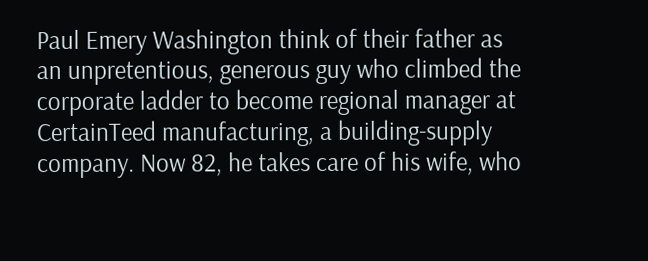Paul Emery Washington think of their father as an unpretentious, generous guy who climbed the corporate ladder to become regional manager at CertainTeed manufacturing, a building-supply company. Now 82, he takes care of his wife, who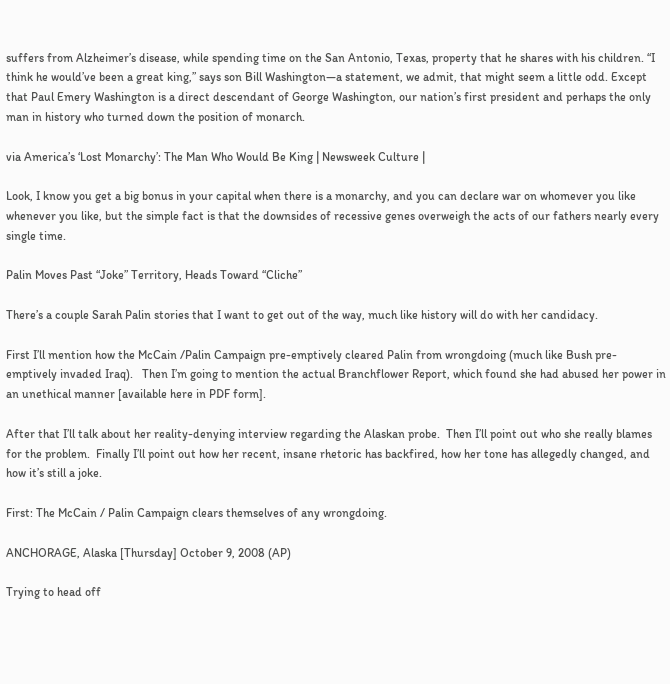suffers from Alzheimer’s disease, while spending time on the San Antonio, Texas, property that he shares with his children. “I think he would’ve been a great king,” says son Bill Washington—a statement, we admit, that might seem a little odd. Except that Paul Emery Washington is a direct descendant of George Washington, our nation’s first president and perhaps the only man in history who turned down the position of monarch.

via America’s ‘Lost Monarchy’: The Man Who Would Be King | Newsweek Culture |

Look, I know you get a big bonus in your capital when there is a monarchy, and you can declare war on whomever you like whenever you like, but the simple fact is that the downsides of recessive genes overweigh the acts of our fathers nearly every single time.

Palin Moves Past “Joke” Territory, Heads Toward “Cliche”

There’s a couple Sarah Palin stories that I want to get out of the way, much like history will do with her candidacy.

First I’ll mention how the McCain /Palin Campaign pre-emptively cleared Palin from wrongdoing (much like Bush pre-emptively invaded Iraq).   Then I’m going to mention the actual Branchflower Report, which found she had abused her power in an unethical manner [available here in PDF form].

After that I’ll talk about her reality-denying interview regarding the Alaskan probe.  Then I’ll point out who she really blames for the problem.  Finally I’ll point out how her recent, insane rhetoric has backfired, how her tone has allegedly changed, and how it’s still a joke.

First: The McCain / Palin Campaign clears themselves of any wrongdoing.

ANCHORAGE, Alaska [Thursday] October 9, 2008 (AP)

Trying to head off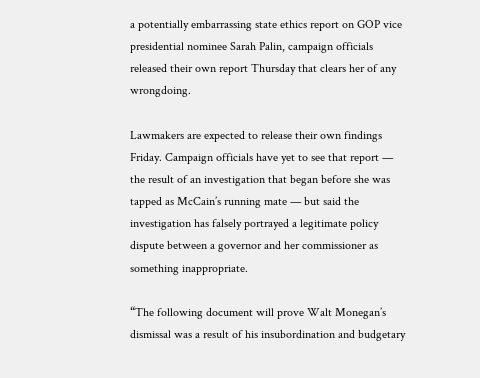a potentially embarrassing state ethics report on GOP vice presidential nominee Sarah Palin, campaign officials released their own report Thursday that clears her of any wrongdoing.

Lawmakers are expected to release their own findings Friday. Campaign officials have yet to see that report — the result of an investigation that began before she was tapped as McCain’s running mate — but said the investigation has falsely portrayed a legitimate policy dispute between a governor and her commissioner as something inappropriate.

“The following document will prove Walt Monegan’s dismissal was a result of his insubordination and budgetary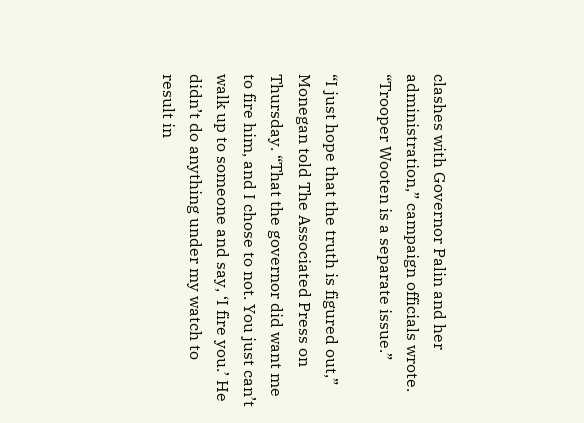clashes with Governor Palin and her administration,” campaign officials wrote. “Trooper Wooten is a separate issue.”

“I just hope that the truth is figured out,” Monegan told The Associated Press on Thursday. “That the governor did want me to fire him, and I chose to not. You just can’t walk up to someone and say, ‘I fire you.’ He didn’t do anything under my watch to result in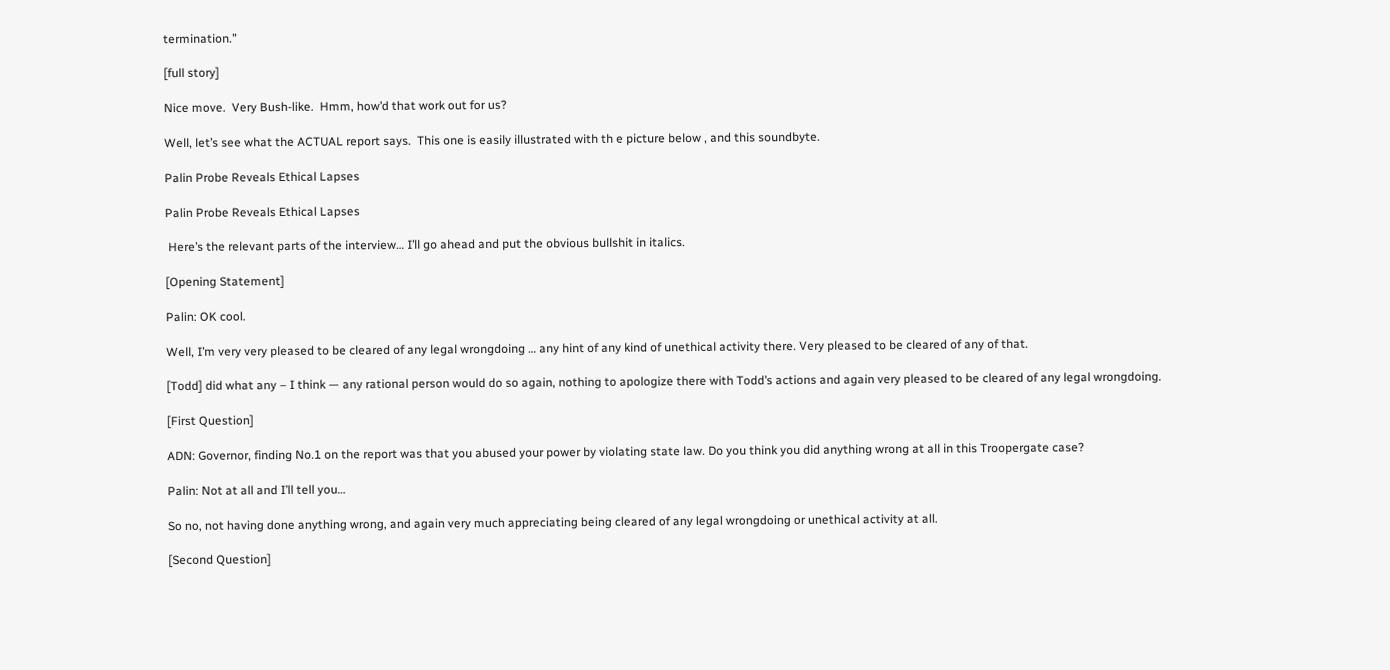termination.”

[full story]

Nice move.  Very Bush-like.  Hmm, how’d that work out for us?

Well, let’s see what the ACTUAL report says.  This one is easily illustrated with th e picture below , and this soundbyte.

Palin Probe Reveals Ethical Lapses

Palin Probe Reveals Ethical Lapses

 Here’s the relevant parts of the interview… I’ll go ahead and put the obvious bullshit in italics.

[Opening Statement]

Palin: OK cool.

Well, I’m very very pleased to be cleared of any legal wrongdoing … any hint of any kind of unethical activity there. Very pleased to be cleared of any of that.

[Todd] did what any – I think — any rational person would do so again, nothing to apologize there with Todd’s actions and again very pleased to be cleared of any legal wrongdoing.

[First Question]

ADN: Governor, finding No.1 on the report was that you abused your power by violating state law. Do you think you did anything wrong at all in this Troopergate case?

Palin: Not at all and I’ll tell you…

So no, not having done anything wrong, and again very much appreciating being cleared of any legal wrongdoing or unethical activity at all.

[Second Question]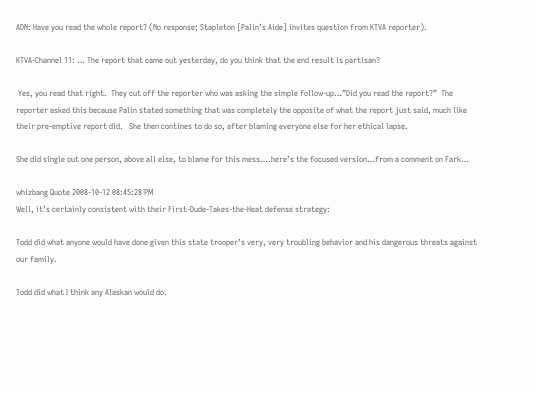ADN: Have you read the whole report? (No response; Stapleton [Palin’s Aide] invites question from KTVA reporter).

KTVA-Channel 11: … The report that came out yesterday, do you think that the end result is partisan?

 Yes, you read that right.  They cut off the reporter who was asking the simple follow-up…”Did you read the report?”  The reporter asked this because Palin stated something that was completely the opposite of what the report just said, much like their pre-emptive report did.   She then contines to do so, after blaming everyone else for her ethical lapse.

She did single out one person, above all else, to blame for this mess….here’s the focused version…from a comment on Fark…

whizbang Quote 2008-10-12 08:45:28 PM
Well, it’s certainly consistent with their First-Dude-Takes-the-Heat defense strategy:

Todd did what anyone would have done given this state trooper’s very, very troubling behavior and his dangerous threats against our family.

Todd did what I think any Alaskan would do.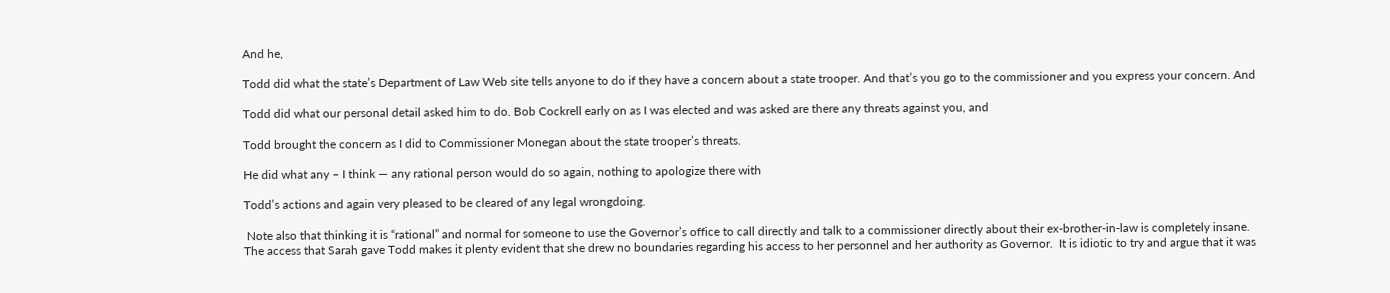And he,

Todd did what the state’s Department of Law Web site tells anyone to do if they have a concern about a state trooper. And that’s you go to the commissioner and you express your concern. And

Todd did what our personal detail asked him to do. Bob Cockrell early on as I was elected and was asked are there any threats against you, and

Todd brought the concern as I did to Commissioner Monegan about the state trooper’s threats.

He did what any – I think — any rational person would do so again, nothing to apologize there with

Todd’s actions and again very pleased to be cleared of any legal wrongdoing.

 Note also that thinking it is “rational” and normal for someone to use the Governor’s office to call directly and talk to a commissioner directly about their ex-brother-in-law is completely insane.  The access that Sarah gave Todd makes it plenty evident that she drew no boundaries regarding his access to her personnel and her authority as Governor.  It is idiotic to try and argue that it was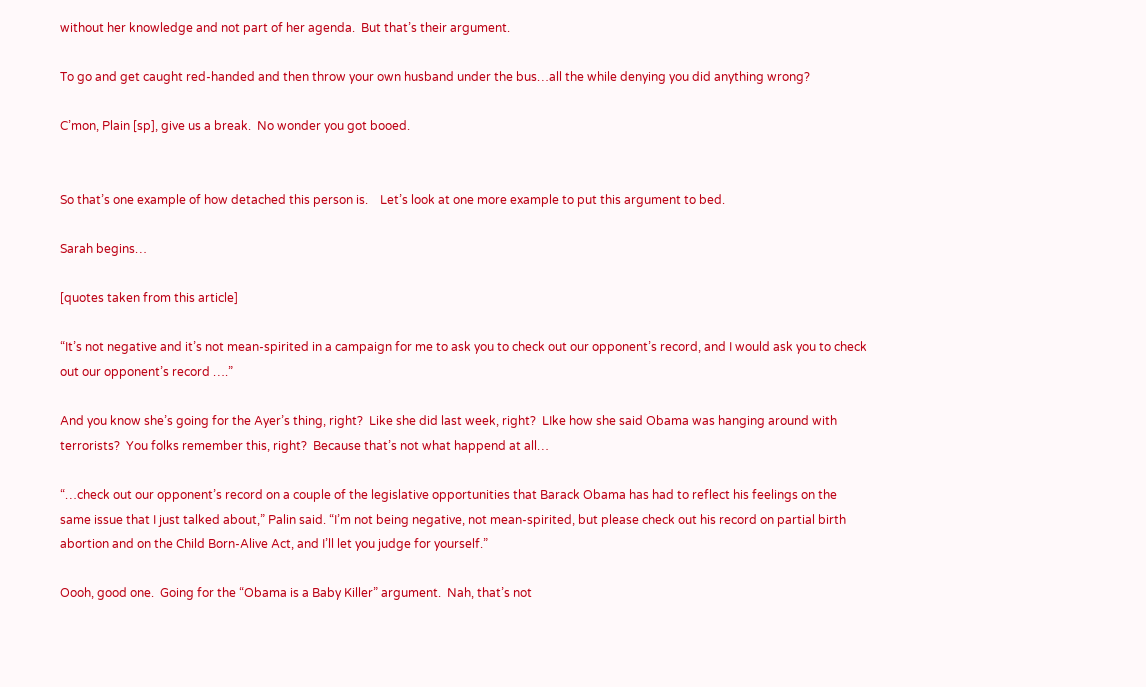without her knowledge and not part of her agenda.  But that’s their argument.

To go and get caught red-handed and then throw your own husband under the bus…all the while denying you did anything wrong?

C’mon, Plain [sp], give us a break.  No wonder you got booed.


So that’s one example of how detached this person is.    Let’s look at one more example to put this argument to bed.

Sarah begins…

[quotes taken from this article]

“It’s not negative and it’s not mean-spirited in a campaign for me to ask you to check out our opponent’s record, and I would ask you to check out our opponent’s record ….”

And you know she’s going for the Ayer’s thing, right?  Like she did last week, right?  LIke how she said Obama was hanging around with terrorists?  You folks remember this, right?  Because that’s not what happend at all…

“…check out our opponent’s record on a couple of the legislative opportunities that Barack Obama has had to reflect his feelings on the same issue that I just talked about,” Palin said. “I’m not being negative, not mean-spirited, but please check out his record on partial birth abortion and on the Child Born-Alive Act, and I’ll let you judge for yourself.”

Oooh, good one.  Going for the “Obama is a Baby Killer” argument.  Nah, that’s not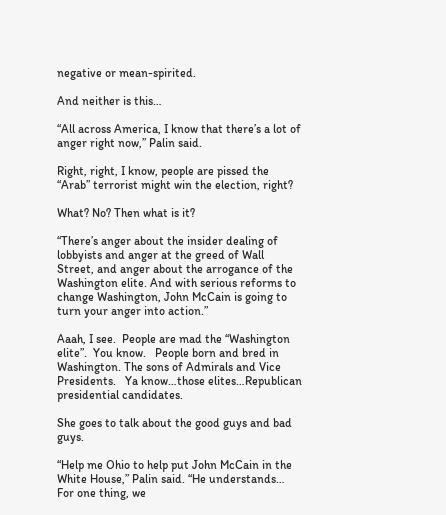negative or mean-spirited.

And neither is this…

“All across America, I know that there’s a lot of anger right now,” Palin said.

Right, right, I know, people are pissed the “Arab” terrorist might win the election, right?

What? No? Then what is it?

“There’s anger about the insider dealing of lobbyists and anger at the greed of Wall Street, and anger about the arrogance of the Washington elite. And with serious reforms to change Washington, John McCain is going to turn your anger into action.”

Aaah, I see.  People are mad the “Washington elite”.  You know.   People born and bred in Washington. The sons of Admirals and Vice Presidents.   Ya know…those elites…Republican presidential candidates.

She goes to talk about the good guys and bad guys.

“Help me Ohio to help put John McCain in the White House,” Palin said. “He understands… For one thing, we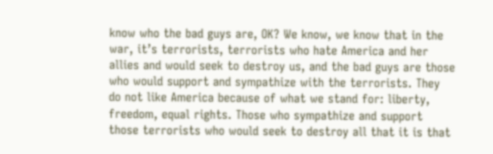know who the bad guys are, OK? We know, we know that in the war, it’s terrorists, terrorists who hate America and her allies and would seek to destroy us, and the bad guys are those who would support and sympathize with the terrorists. They do not like America because of what we stand for: liberty, freedom, equal rights. Those who sympathize and support those terrorists who would seek to destroy all that it is that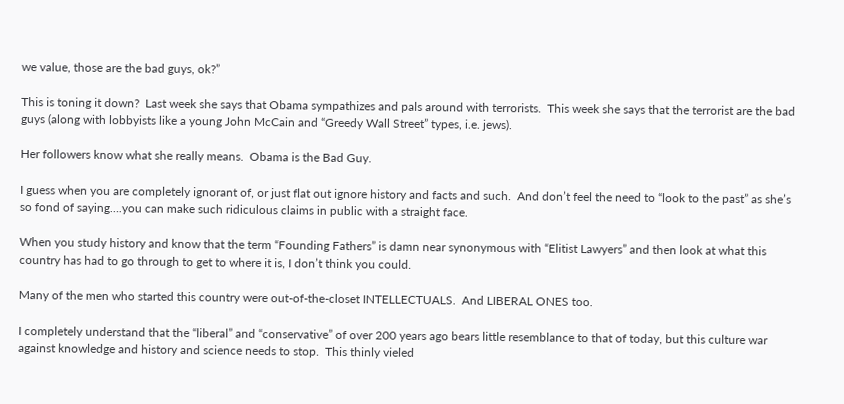we value, those are the bad guys, ok?”

This is toning it down?  Last week she says that Obama sympathizes and pals around with terrorists.  This week she says that the terrorist are the bad guys (along with lobbyists like a young John McCain and “Greedy Wall Street” types, i.e. jews).

Her followers know what she really means.  Obama is the Bad Guy.

I guess when you are completely ignorant of, or just flat out ignore history and facts and such.  And don’t feel the need to “look to the past” as she’s so fond of saying….you can make such ridiculous claims in public with a straight face.

When you study history and know that the term “Founding Fathers” is damn near synonymous with “Elitist Lawyers” and then look at what this country has had to go through to get to where it is, I don’t think you could.

Many of the men who started this country were out-of-the-closet INTELLECTUALS.  And LIBERAL ONES too.

I completely understand that the “liberal” and “conservative” of over 200 years ago bears little resemblance to that of today, but this culture war against knowledge and history and science needs to stop.  This thinly vieled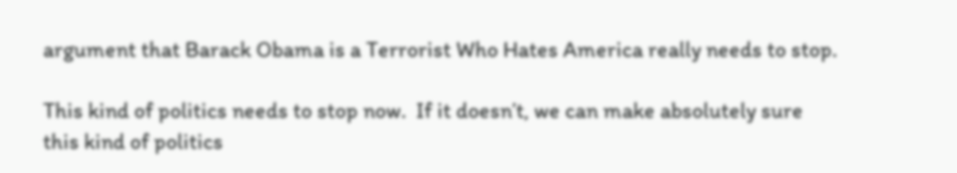argument that Barack Obama is a Terrorist Who Hates America really needs to stop.

This kind of politics needs to stop now.  If it doesn’t, we can make absolutely sure this kind of politics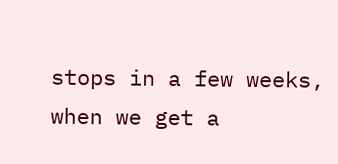stops in a few weeks, when we get a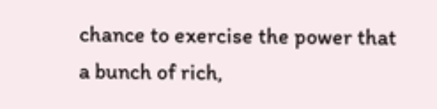chance to exercise the power that a bunch of rich,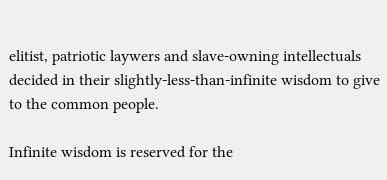elitist, patriotic laywers and slave-owning intellectuals decided in their slightly-less-than-infinite wisdom to give to the common people.

Infinite wisdom is reserved for the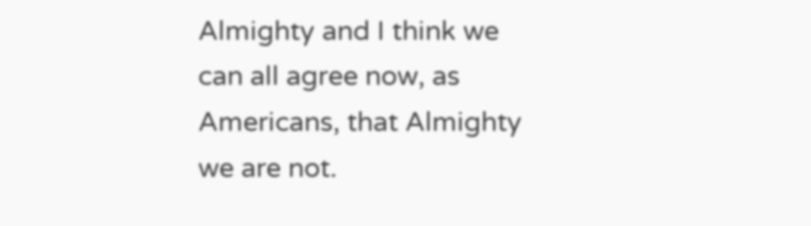Almighty and I think we can all agree now, as Americans, that Almighty we are not.